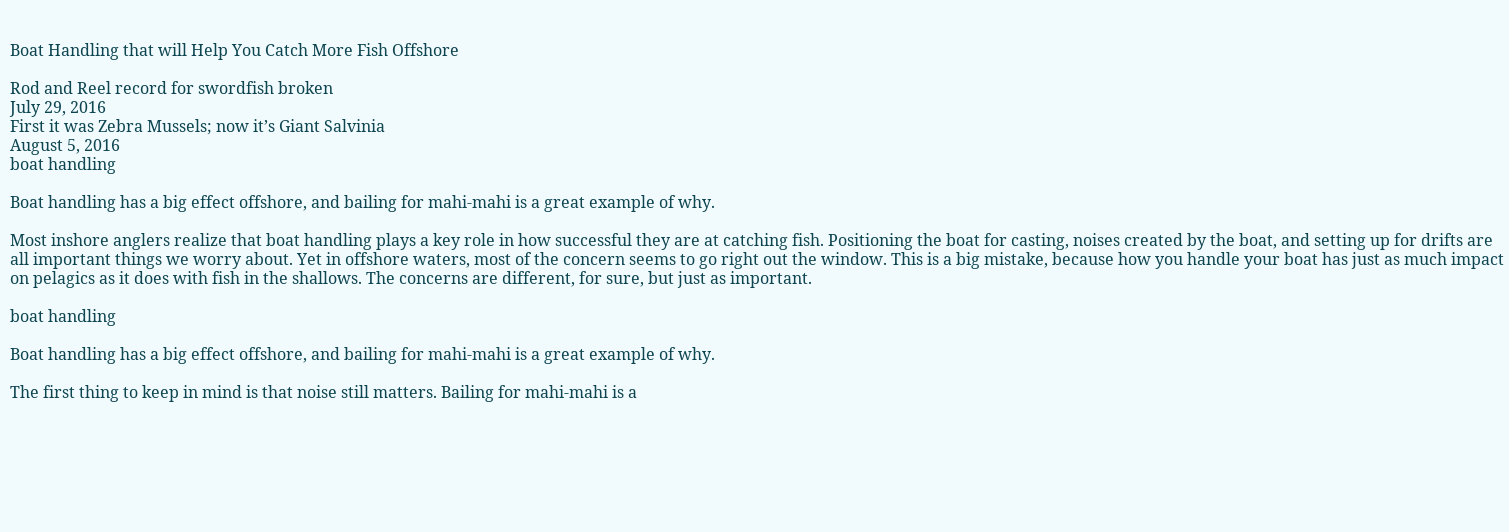Boat Handling that will Help You Catch More Fish Offshore

Rod and Reel record for swordfish broken
July 29, 2016
First it was Zebra Mussels; now it’s Giant Salvinia
August 5, 2016
boat handling

Boat handling has a big effect offshore, and bailing for mahi-mahi is a great example of why.

Most inshore anglers realize that boat handling plays a key role in how successful they are at catching fish. Positioning the boat for casting, noises created by the boat, and setting up for drifts are all important things we worry about. Yet in offshore waters, most of the concern seems to go right out the window. This is a big mistake, because how you handle your boat has just as much impact on pelagics as it does with fish in the shallows. The concerns are different, for sure, but just as important.

boat handling

Boat handling has a big effect offshore, and bailing for mahi-mahi is a great example of why.

The first thing to keep in mind is that noise still matters. Bailing for mahi-mahi is a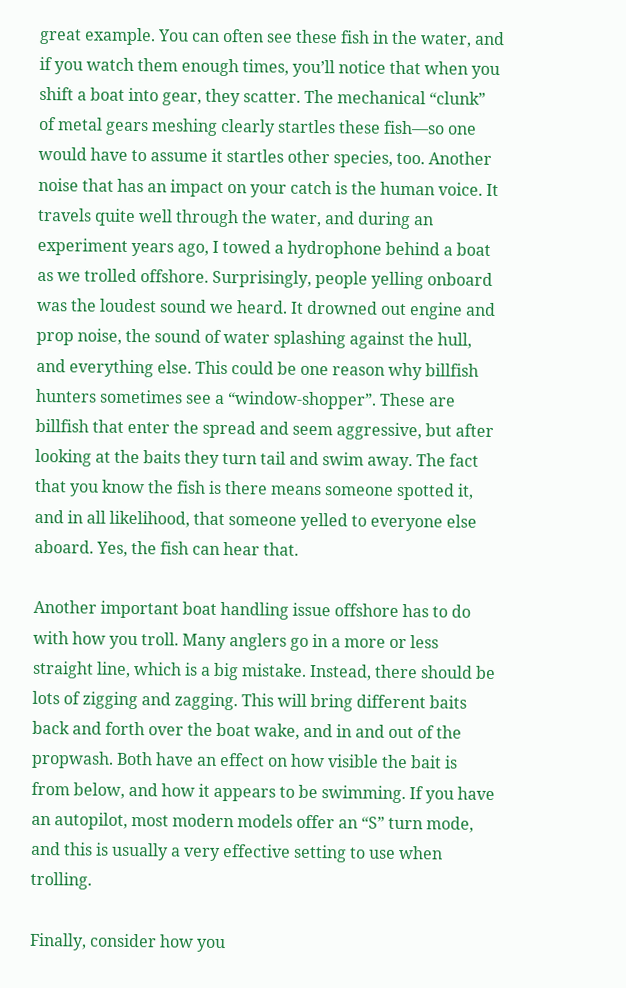great example. You can often see these fish in the water, and if you watch them enough times, you’ll notice that when you shift a boat into gear, they scatter. The mechanical “clunk” of metal gears meshing clearly startles these fish—so one would have to assume it startles other species, too. Another noise that has an impact on your catch is the human voice. It travels quite well through the water, and during an experiment years ago, I towed a hydrophone behind a boat as we trolled offshore. Surprisingly, people yelling onboard was the loudest sound we heard. It drowned out engine and prop noise, the sound of water splashing against the hull, and everything else. This could be one reason why billfish hunters sometimes see a “window-shopper”. These are billfish that enter the spread and seem aggressive, but after looking at the baits they turn tail and swim away. The fact that you know the fish is there means someone spotted it, and in all likelihood, that someone yelled to everyone else aboard. Yes, the fish can hear that.

Another important boat handling issue offshore has to do with how you troll. Many anglers go in a more or less straight line, which is a big mistake. Instead, there should be lots of zigging and zagging. This will bring different baits back and forth over the boat wake, and in and out of the propwash. Both have an effect on how visible the bait is from below, and how it appears to be swimming. If you have an autopilot, most modern models offer an “S” turn mode, and this is usually a very effective setting to use when trolling.

Finally, consider how you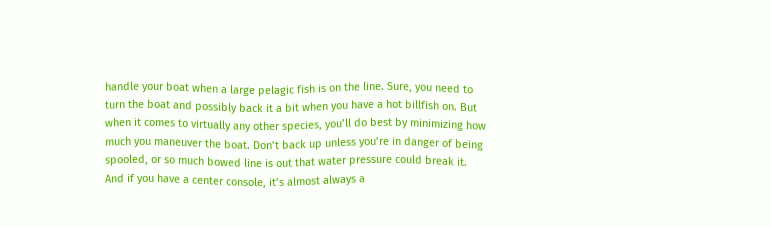handle your boat when a large pelagic fish is on the line. Sure, you need to turn the boat and possibly back it a bit when you have a hot billfish on. But when it comes to virtually any other species, you’ll do best by minimizing how much you maneuver the boat. Don’t back up unless you’re in danger of being spooled, or so much bowed line is out that water pressure could break it. And if you have a center console, it’s almost always a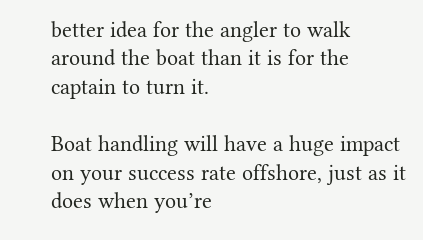better idea for the angler to walk around the boat than it is for the captain to turn it.

Boat handling will have a huge impact on your success rate offshore, just as it does when you’re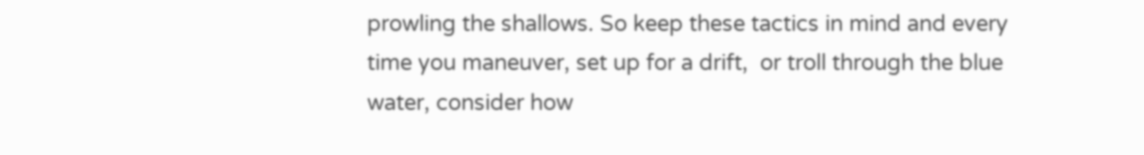prowling the shallows. So keep these tactics in mind and every time you maneuver, set up for a drift,  or troll through the blue water, consider how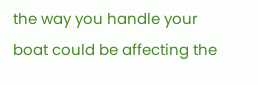the way you handle your boat could be affecting the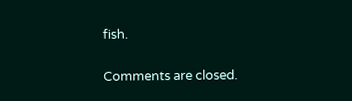fish.


Comments are closed.